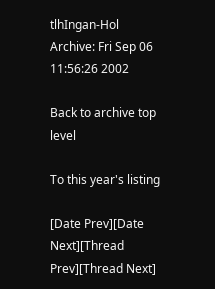tlhIngan-Hol Archive: Fri Sep 06 11:56:26 2002

Back to archive top level

To this year's listing

[Date Prev][Date Next][Thread Prev][Thread Next]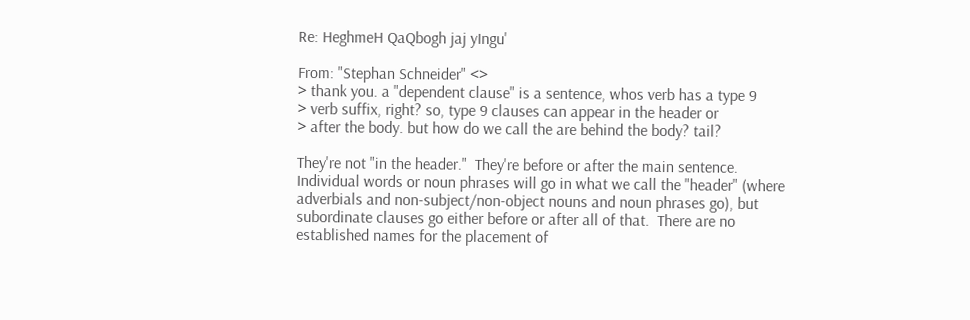Re: HeghmeH QaQbogh jaj yIngu'

From: "Stephan Schneider" <>
> thank you. a "dependent clause" is a sentence, whos verb has a type 9
> verb suffix, right? so, type 9 clauses can appear in the header or
> after the body. but how do we call the are behind the body? tail?

They're not "in the header."  They're before or after the main sentence.
Individual words or noun phrases will go in what we call the "header" (where
adverbials and non-subject/non-object nouns and noun phrases go), but
subordinate clauses go either before or after all of that.  There are no
established names for the placement of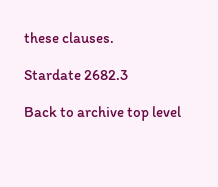these clauses.

Stardate 2682.3

Back to archive top level